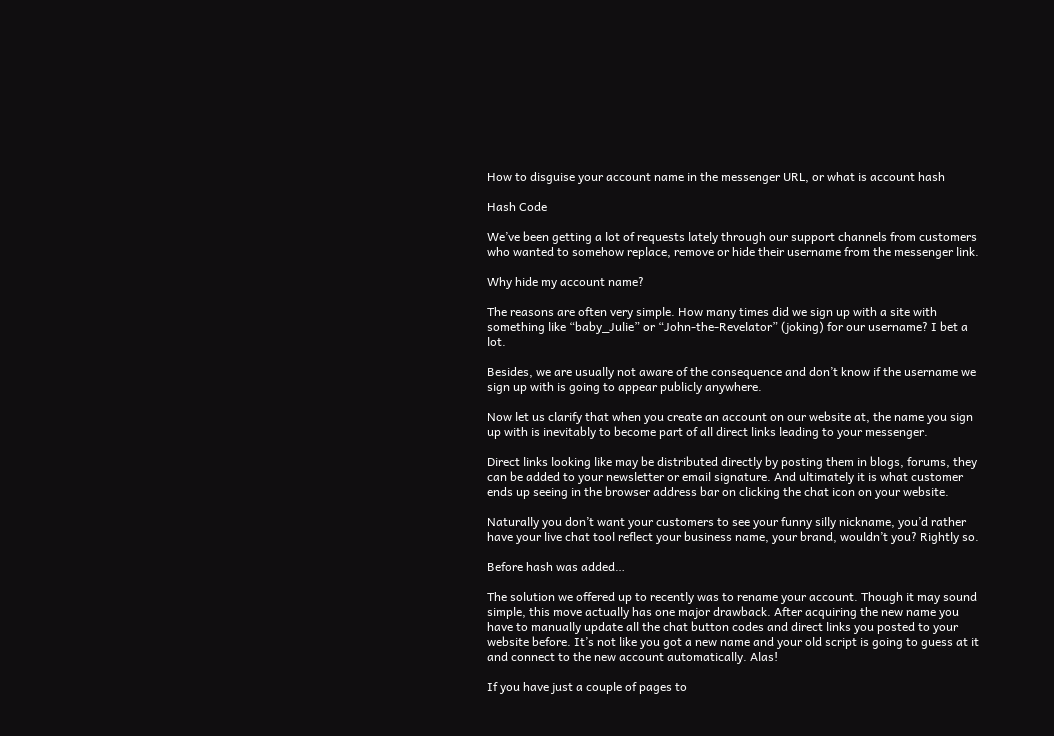How to disguise your account name in the messenger URL, or what is account hash

Hash Code

We’ve been getting a lot of requests lately through our support channels from customers who wanted to somehow replace, remove or hide their username from the messenger link.

Why hide my account name?

The reasons are often very simple. How many times did we sign up with a site with something like “baby_Julie” or “John-the-Revelator” (joking) for our username? I bet a lot.

Besides, we are usually not aware of the consequence and don’t know if the username we sign up with is going to appear publicly anywhere.

Now let us clarify that when you create an account on our website at, the name you sign up with is inevitably to become part of all direct links leading to your messenger.

Direct links looking like may be distributed directly by posting them in blogs, forums, they can be added to your newsletter or email signature. And ultimately it is what customer ends up seeing in the browser address bar on clicking the chat icon on your website.

Naturally you don’t want your customers to see your funny silly nickname, you’d rather have your live chat tool reflect your business name, your brand, wouldn’t you? Rightly so.

Before hash was added…

The solution we offered up to recently was to rename your account. Though it may sound simple, this move actually has one major drawback. After acquiring the new name you have to manually update all the chat button codes and direct links you posted to your website before. It’s not like you got a new name and your old script is going to guess at it and connect to the new account automatically. Alas!

If you have just a couple of pages to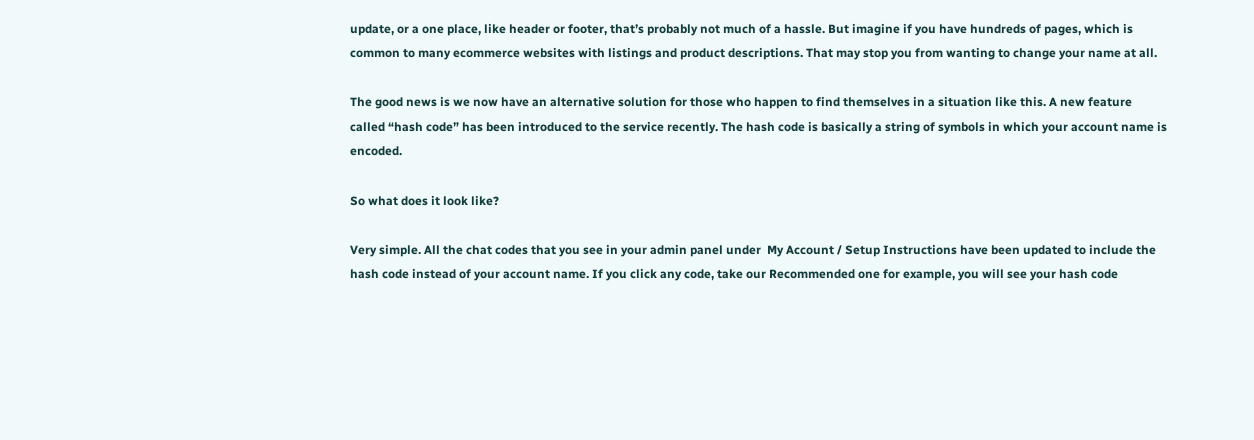update, or a one place, like header or footer, that’s probably not much of a hassle. But imagine if you have hundreds of pages, which is common to many ecommerce websites with listings and product descriptions. That may stop you from wanting to change your name at all.

The good news is we now have an alternative solution for those who happen to find themselves in a situation like this. A new feature called “hash code” has been introduced to the service recently. The hash code is basically a string of symbols in which your account name is encoded.

So what does it look like?

Very simple. All the chat codes that you see in your admin panel under  My Account / Setup Instructions have been updated to include the hash code instead of your account name. If you click any code, take our Recommended one for example, you will see your hash code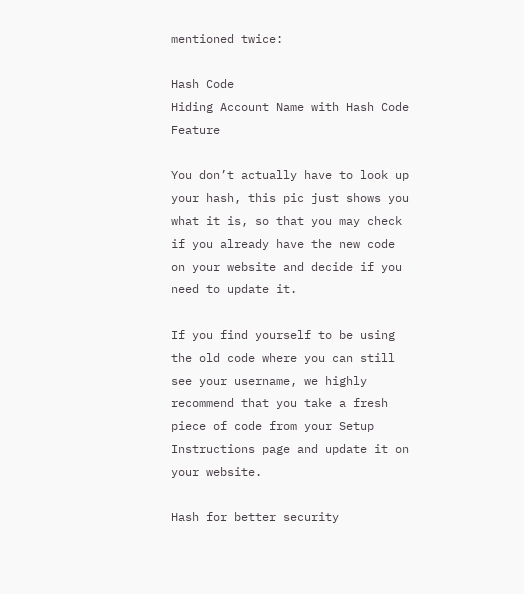mentioned twice:

Hash Code
Hiding Account Name with Hash Code Feature

You don’t actually have to look up your hash, this pic just shows you what it is, so that you may check if you already have the new code on your website and decide if you need to update it.

If you find yourself to be using the old code where you can still see your username, we highly recommend that you take a fresh piece of code from your Setup Instructions page and update it on your website.

Hash for better security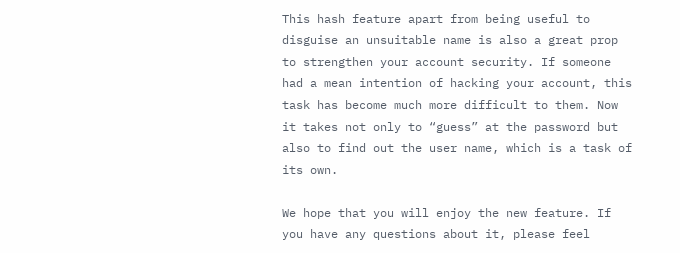This hash feature apart from being useful to disguise an unsuitable name is also a great prop to strengthen your account security. If someone had a mean intention of hacking your account, this task has become much more difficult to them. Now it takes not only to “guess” at the password but also to find out the user name, which is a task of its own.

We hope that you will enjoy the new feature. If you have any questions about it, please feel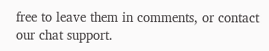free to leave them in comments, or contact our chat support.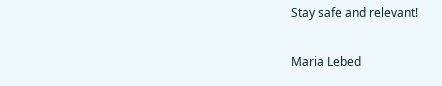Stay safe and relevant!

Maria Lebed